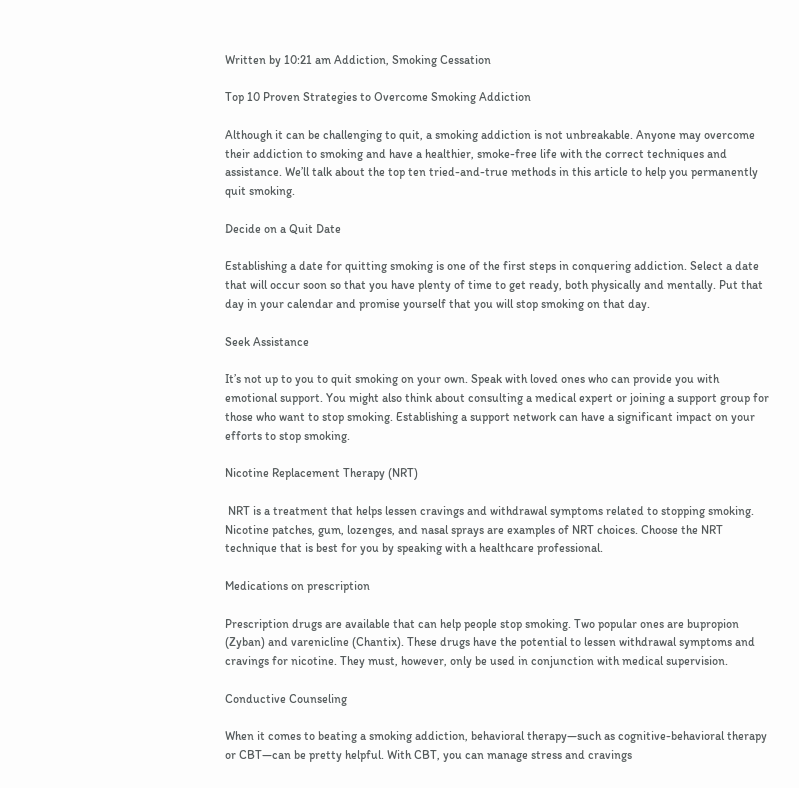Written by 10:21 am Addiction, Smoking Cessation

Top 10 Proven Strategies to Overcome Smoking Addiction

Although it can be challenging to quit, a smoking addiction is not unbreakable. Anyone may overcome their addiction to smoking and have a healthier, smoke-free life with the correct techniques and assistance. We’ll talk about the top ten tried-and-true methods in this article to help you permanently quit smoking.

Decide on a Quit Date

Establishing a date for quitting smoking is one of the first steps in conquering addiction. Select a date that will occur soon so that you have plenty of time to get ready, both physically and mentally. Put that day in your calendar and promise yourself that you will stop smoking on that day.

Seek Assistance

It’s not up to you to quit smoking on your own. Speak with loved ones who can provide you with emotional support. You might also think about consulting a medical expert or joining a support group for those who want to stop smoking. Establishing a support network can have a significant impact on your efforts to stop smoking.

Nicotine Replacement Therapy (NRT)

 NRT is a treatment that helps lessen cravings and withdrawal symptoms related to stopping smoking. Nicotine patches, gum, lozenges, and nasal sprays are examples of NRT choices. Choose the NRT technique that is best for you by speaking with a healthcare professional.

Medications on prescription

Prescription drugs are available that can help people stop smoking. Two popular ones are bupropion (Zyban) and varenicline (Chantix). These drugs have the potential to lessen withdrawal symptoms and cravings for nicotine. They must, however, only be used in conjunction with medical supervision.

Conductive Counseling

When it comes to beating a smoking addiction, behavioral therapy—such as cognitive-behavioral therapy or CBT—can be pretty helpful. With CBT, you can manage stress and cravings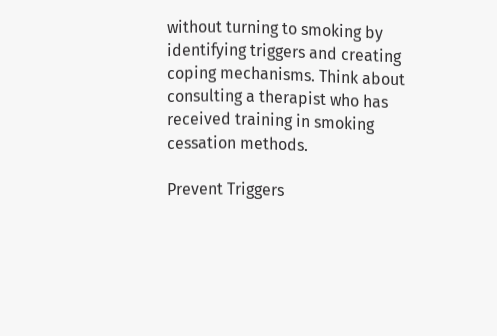without turning to smoking by identifying triggers and creating coping mechanisms. Think about consulting a therapist who has received training in smoking cessation methods.

Prevent Triggers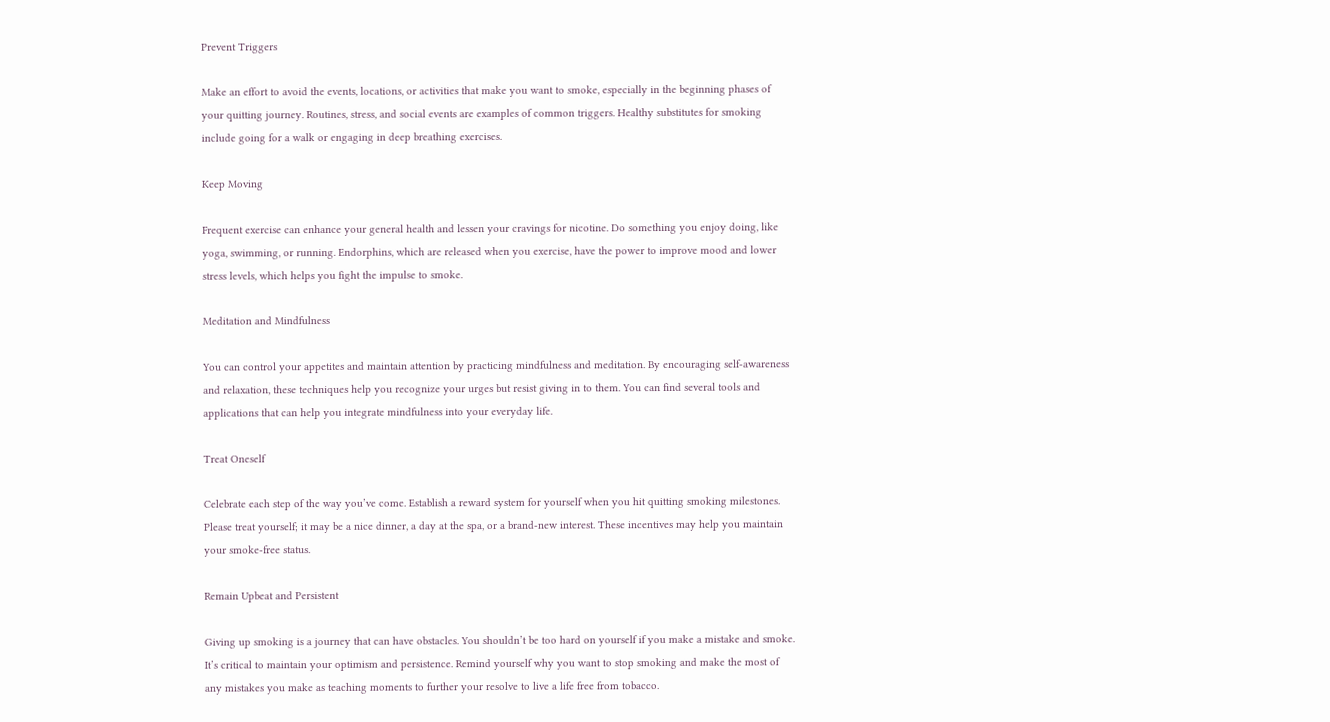Prevent Triggers

Make an effort to avoid the events, locations, or activities that make you want to smoke, especially in the beginning phases of your quitting journey. Routines, stress, and social events are examples of common triggers. Healthy substitutes for smoking include going for a walk or engaging in deep breathing exercises.

Keep Moving

Frequent exercise can enhance your general health and lessen your cravings for nicotine. Do something you enjoy doing, like yoga, swimming, or running. Endorphins, which are released when you exercise, have the power to improve mood and lower stress levels, which helps you fight the impulse to smoke.

Meditation and Mindfulness

You can control your appetites and maintain attention by practicing mindfulness and meditation. By encouraging self-awareness and relaxation, these techniques help you recognize your urges but resist giving in to them. You can find several tools and applications that can help you integrate mindfulness into your everyday life.

Treat Oneself

Celebrate each step of the way you’ve come. Establish a reward system for yourself when you hit quitting smoking milestones. Please treat yourself; it may be a nice dinner, a day at the spa, or a brand-new interest. These incentives may help you maintain your smoke-free status.

Remain Upbeat and Persistent

Giving up smoking is a journey that can have obstacles. You shouldn’t be too hard on yourself if you make a mistake and smoke. It’s critical to maintain your optimism and persistence. Remind yourself why you want to stop smoking and make the most of any mistakes you make as teaching moments to further your resolve to live a life free from tobacco.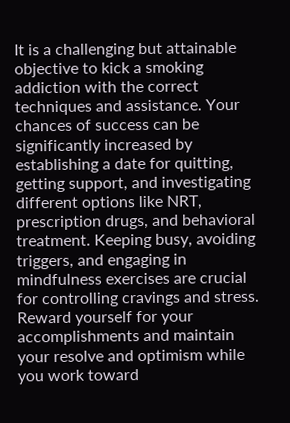It is a challenging but attainable objective to kick a smoking addiction with the correct techniques and assistance. Your chances of success can be significantly increased by establishing a date for quitting, getting support, and investigating different options like NRT, prescription drugs, and behavioral treatment. Keeping busy, avoiding triggers, and engaging in mindfulness exercises are crucial for controlling cravings and stress. Reward yourself for your accomplishments and maintain your resolve and optimism while you work toward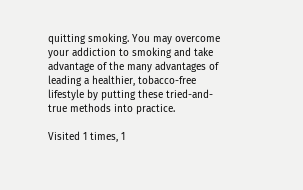quitting smoking. You may overcome your addiction to smoking and take advantage of the many advantages of leading a healthier, tobacco-free lifestyle by putting these tried-and-true methods into practice.

Visited 1 times, 1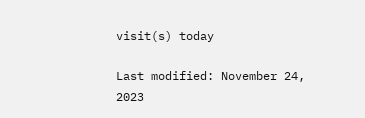visit(s) today

Last modified: November 24, 2023